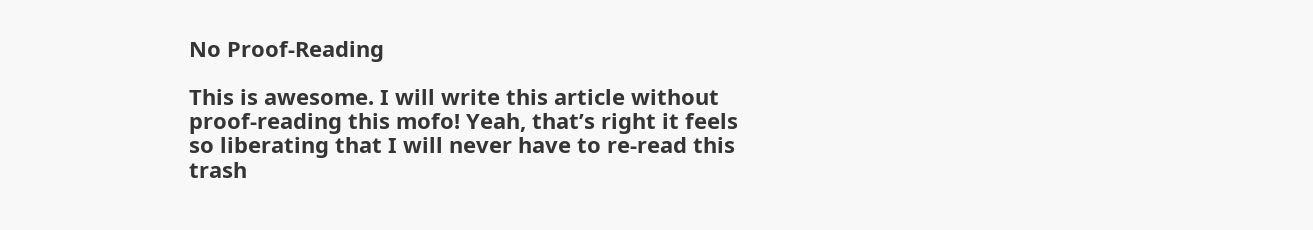No Proof-Reading

This is awesome. I will write this article without proof-reading this mofo! Yeah, that’s right it feels so liberating that I will never have to re-read this trash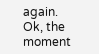again. Ok, the moment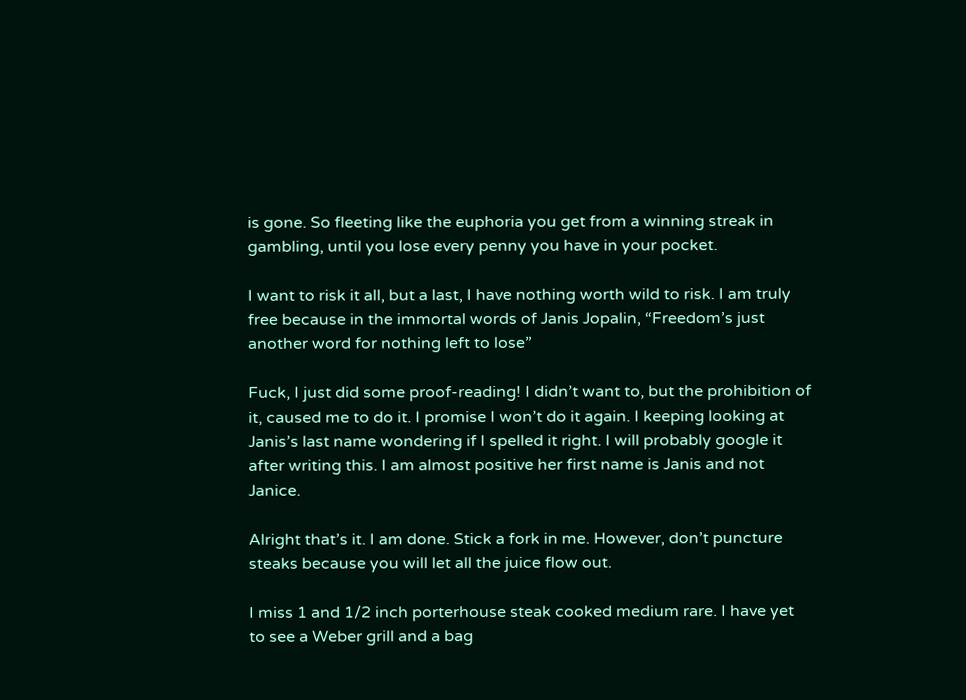is gone. So fleeting like the euphoria you get from a winning streak in gambling, until you lose every penny you have in your pocket.

I want to risk it all, but a last, I have nothing worth wild to risk. I am truly free because in the immortal words of Janis Jopalin, “Freedom’s just another word for nothing left to lose”

Fuck, I just did some proof-reading! I didn’t want to, but the prohibition of it, caused me to do it. I promise I won’t do it again. I keeping looking at Janis’s last name wondering if I spelled it right. I will probably google it after writing this. I am almost positive her first name is Janis and not Janice.

Alright that’s it. I am done. Stick a fork in me. However, don’t puncture steaks because you will let all the juice flow out.

I miss 1 and 1/2 inch porterhouse steak cooked medium rare. I have yet to see a Weber grill and a bag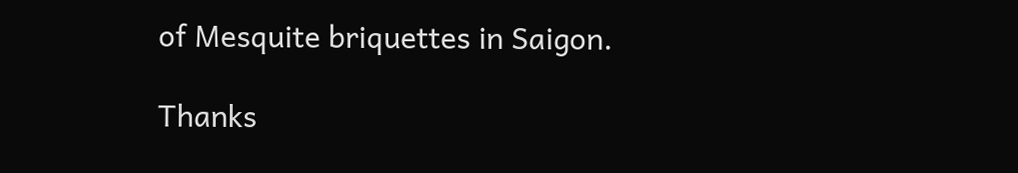of Mesquite briquettes in Saigon.

Thanks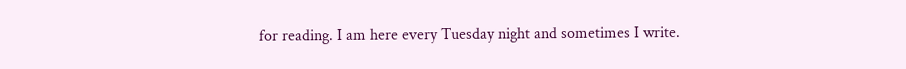for reading. I am here every Tuesday night and sometimes I write.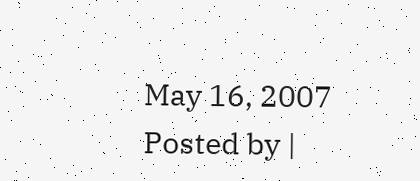May 16, 2007 Posted by |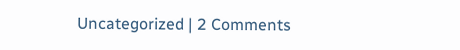Uncategorized | 2 Comments